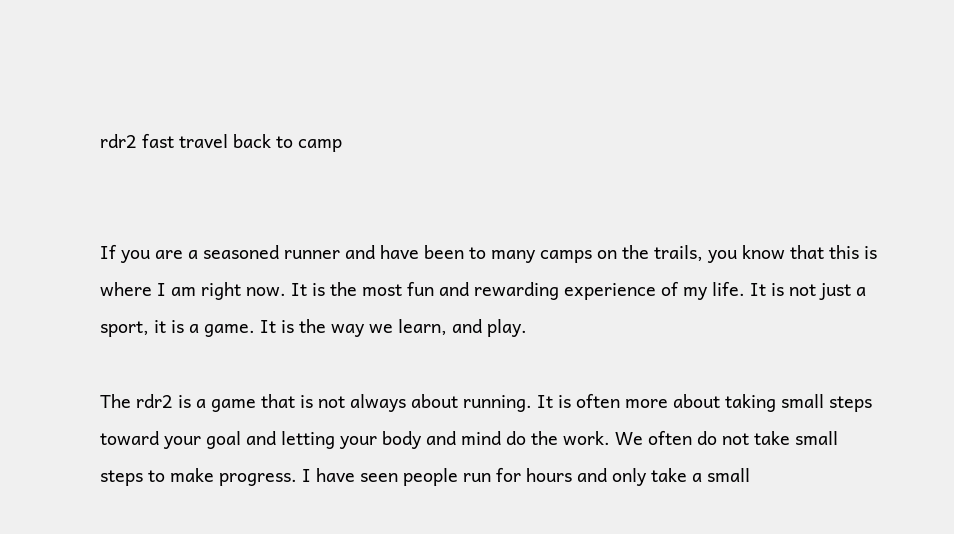rdr2 fast travel back to camp


If you are a seasoned runner and have been to many camps on the trails, you know that this is where I am right now. It is the most fun and rewarding experience of my life. It is not just a sport, it is a game. It is the way we learn, and play.

The rdr2 is a game that is not always about running. It is often more about taking small steps toward your goal and letting your body and mind do the work. We often do not take small steps to make progress. I have seen people run for hours and only take a small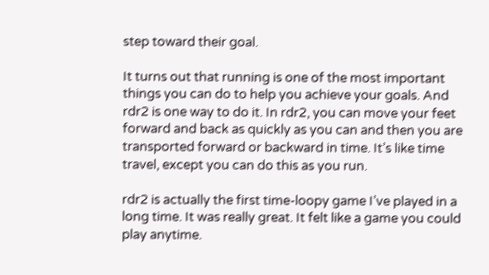step toward their goal.

It turns out that running is one of the most important things you can do to help you achieve your goals. And rdr2 is one way to do it. In rdr2, you can move your feet forward and back as quickly as you can and then you are transported forward or backward in time. It’s like time travel, except you can do this as you run.

rdr2 is actually the first time-loopy game I’ve played in a long time. It was really great. It felt like a game you could play anytime.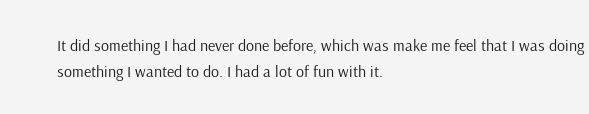It did something I had never done before, which was make me feel that I was doing something I wanted to do. I had a lot of fun with it.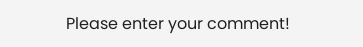Please enter your comment!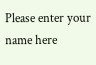Please enter your name here